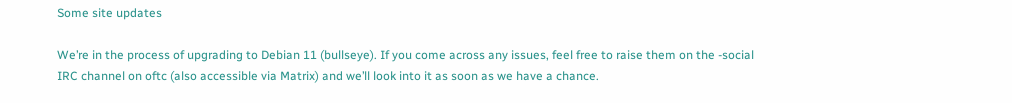Some site updates

We’re in the process of upgrading to Debian 11 (bullseye). If you come across any issues, feel free to raise them on the -social IRC channel on oftc (also accessible via Matrix) and we’ll look into it as soon as we have a chance.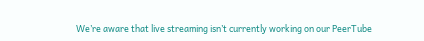We’re aware that live streaming isn’t currently working on our PeerTube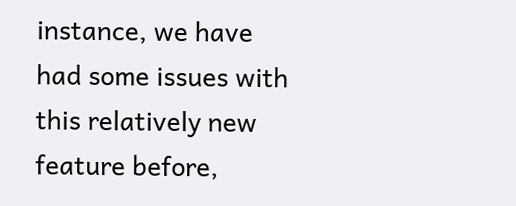instance, we have had some issues with this relatively new feature before,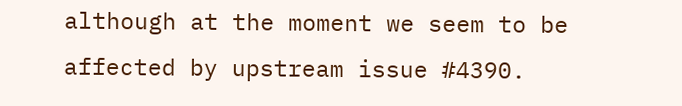although at the moment we seem to be affected by upstream issue #4390.